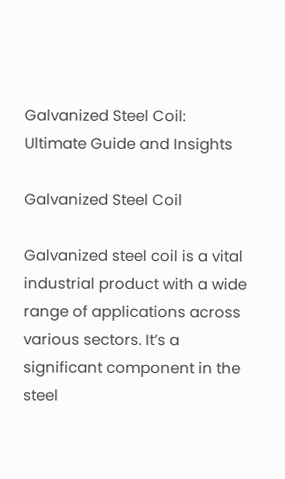Galvanized Steel Coil: Ultimate Guide and Insights

Galvanized Steel Coil

Galvanized steel coil is a vital industrial product with a wide range of applications across various sectors. It’s a significant component in the steel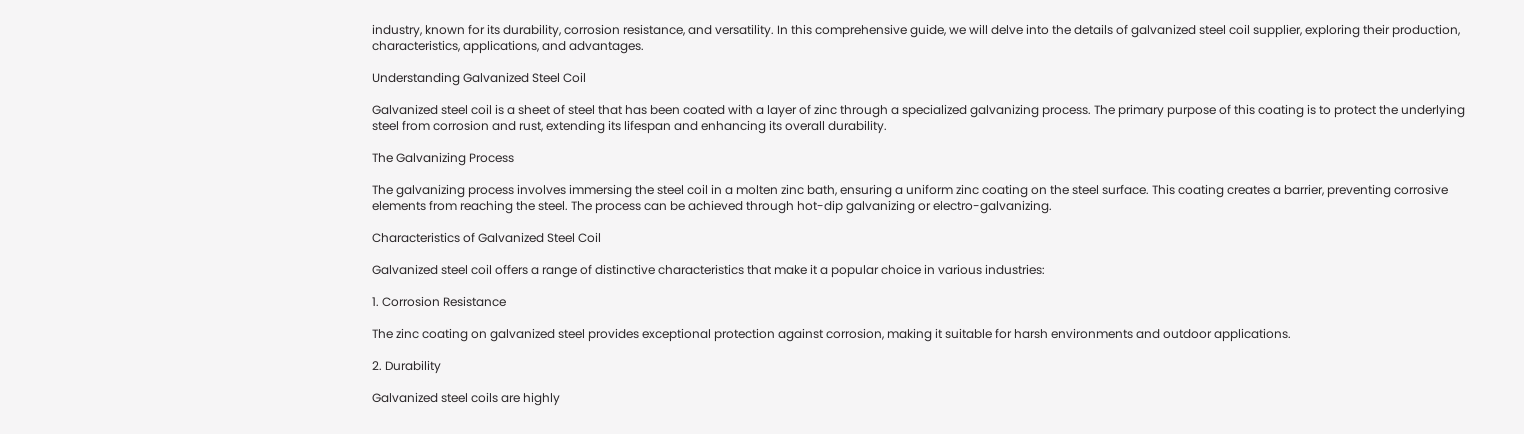industry, known for its durability, corrosion resistance, and versatility. In this comprehensive guide, we will delve into the details of galvanized steel coil supplier, exploring their production, characteristics, applications, and advantages.

Understanding Galvanized Steel Coil

Galvanized steel coil is a sheet of steel that has been coated with a layer of zinc through a specialized galvanizing process. The primary purpose of this coating is to protect the underlying steel from corrosion and rust, extending its lifespan and enhancing its overall durability.

The Galvanizing Process

The galvanizing process involves immersing the steel coil in a molten zinc bath, ensuring a uniform zinc coating on the steel surface. This coating creates a barrier, preventing corrosive elements from reaching the steel. The process can be achieved through hot-dip galvanizing or electro-galvanizing.

Characteristics of Galvanized Steel Coil

Galvanized steel coil offers a range of distinctive characteristics that make it a popular choice in various industries:

1. Corrosion Resistance

The zinc coating on galvanized steel provides exceptional protection against corrosion, making it suitable for harsh environments and outdoor applications.

2. Durability

Galvanized steel coils are highly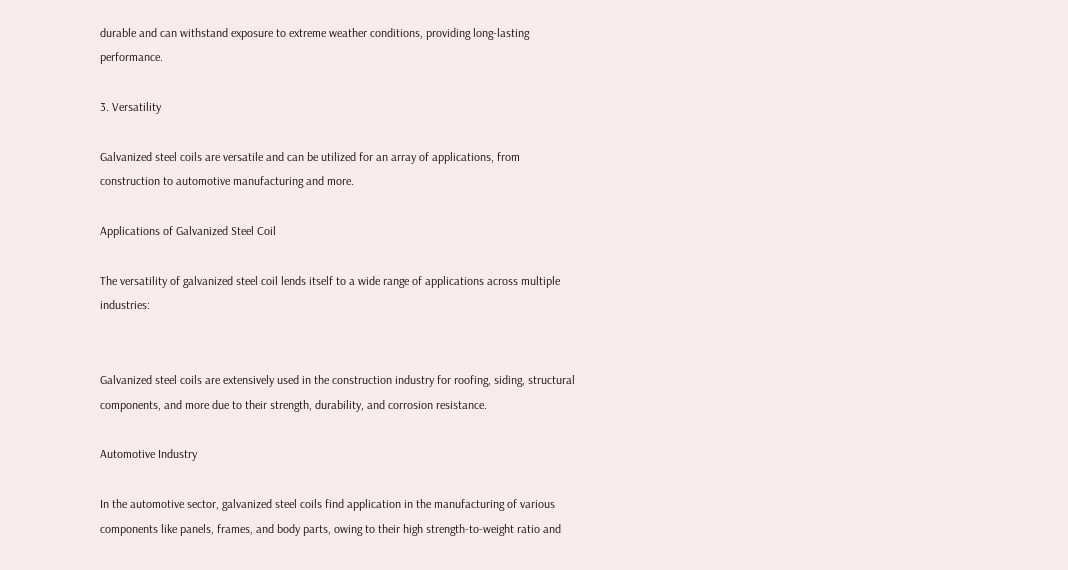durable and can withstand exposure to extreme weather conditions, providing long-lasting performance.

3. Versatility

Galvanized steel coils are versatile and can be utilized for an array of applications, from construction to automotive manufacturing and more.

Applications of Galvanized Steel Coil

The versatility of galvanized steel coil lends itself to a wide range of applications across multiple industries:


Galvanized steel coils are extensively used in the construction industry for roofing, siding, structural components, and more due to their strength, durability, and corrosion resistance.

Automotive Industry

In the automotive sector, galvanized steel coils find application in the manufacturing of various components like panels, frames, and body parts, owing to their high strength-to-weight ratio and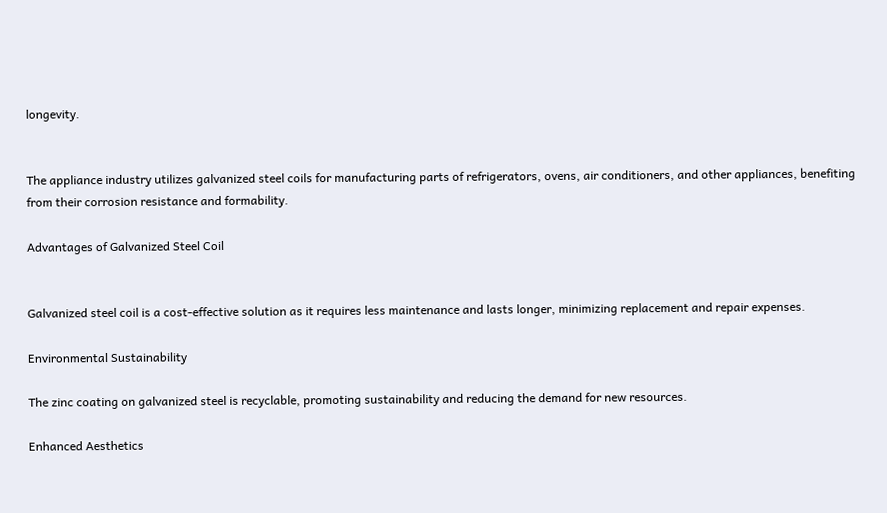longevity.


The appliance industry utilizes galvanized steel coils for manufacturing parts of refrigerators, ovens, air conditioners, and other appliances, benefiting from their corrosion resistance and formability.

Advantages of Galvanized Steel Coil


Galvanized steel coil is a cost-effective solution as it requires less maintenance and lasts longer, minimizing replacement and repair expenses.

Environmental Sustainability

The zinc coating on galvanized steel is recyclable, promoting sustainability and reducing the demand for new resources.

Enhanced Aesthetics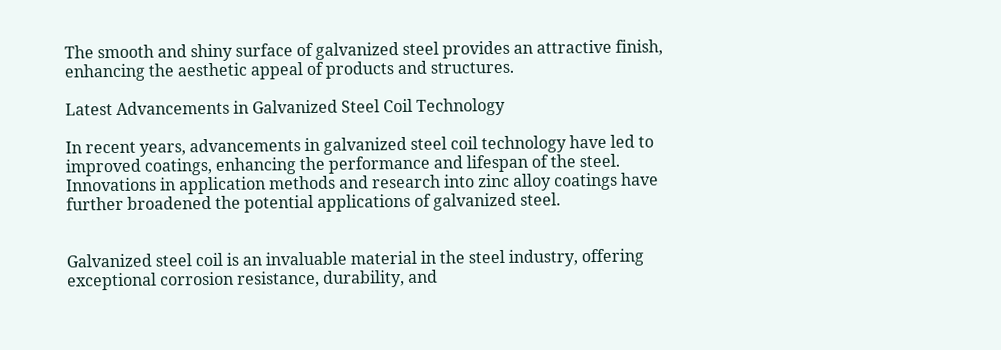The smooth and shiny surface of galvanized steel provides an attractive finish, enhancing the aesthetic appeal of products and structures.

Latest Advancements in Galvanized Steel Coil Technology

In recent years, advancements in galvanized steel coil technology have led to improved coatings, enhancing the performance and lifespan of the steel. Innovations in application methods and research into zinc alloy coatings have further broadened the potential applications of galvanized steel.


Galvanized steel coil is an invaluable material in the steel industry, offering exceptional corrosion resistance, durability, and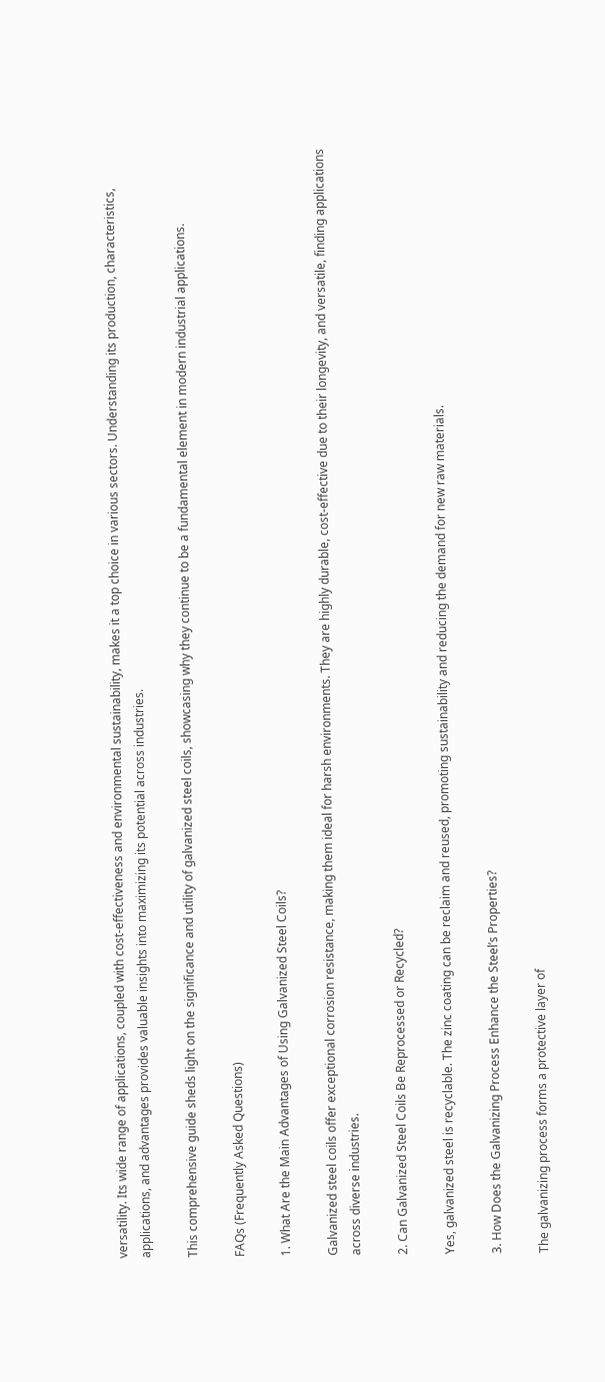versatility. Its wide range of applications, coupled with cost-effectiveness and environmental sustainability, makes it a top choice in various sectors. Understanding its production, characteristics, applications, and advantages provides valuable insights into maximizing its potential across industries.

This comprehensive guide sheds light on the significance and utility of galvanized steel coils, showcasing why they continue to be a fundamental element in modern industrial applications.

FAQs (Frequently Asked Questions)

1. What Are the Main Advantages of Using Galvanized Steel Coils?

Galvanized steel coils offer exceptional corrosion resistance, making them ideal for harsh environments. They are highly durable, cost-effective due to their longevity, and versatile, finding applications across diverse industries.

2. Can Galvanized Steel Coils Be Reprocessed or Recycled?

Yes, galvanized steel is recyclable. The zinc coating can be reclaim and reused, promoting sustainability and reducing the demand for new raw materials.

3. How Does the Galvanizing Process Enhance the Steel’s Properties?

The galvanizing process forms a protective layer of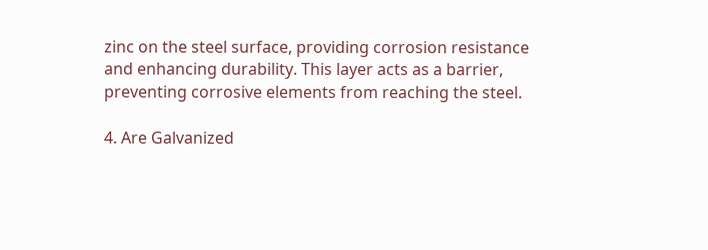zinc on the steel surface, providing corrosion resistance and enhancing durability. This layer acts as a barrier, preventing corrosive elements from reaching the steel.

4. Are Galvanized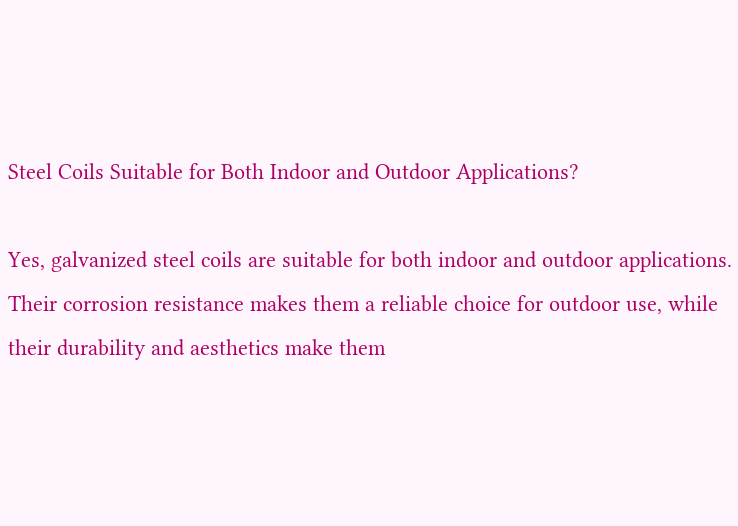Steel Coils Suitable for Both Indoor and Outdoor Applications?

Yes, galvanized steel coils are suitable for both indoor and outdoor applications. Their corrosion resistance makes them a reliable choice for outdoor use, while their durability and aesthetics make them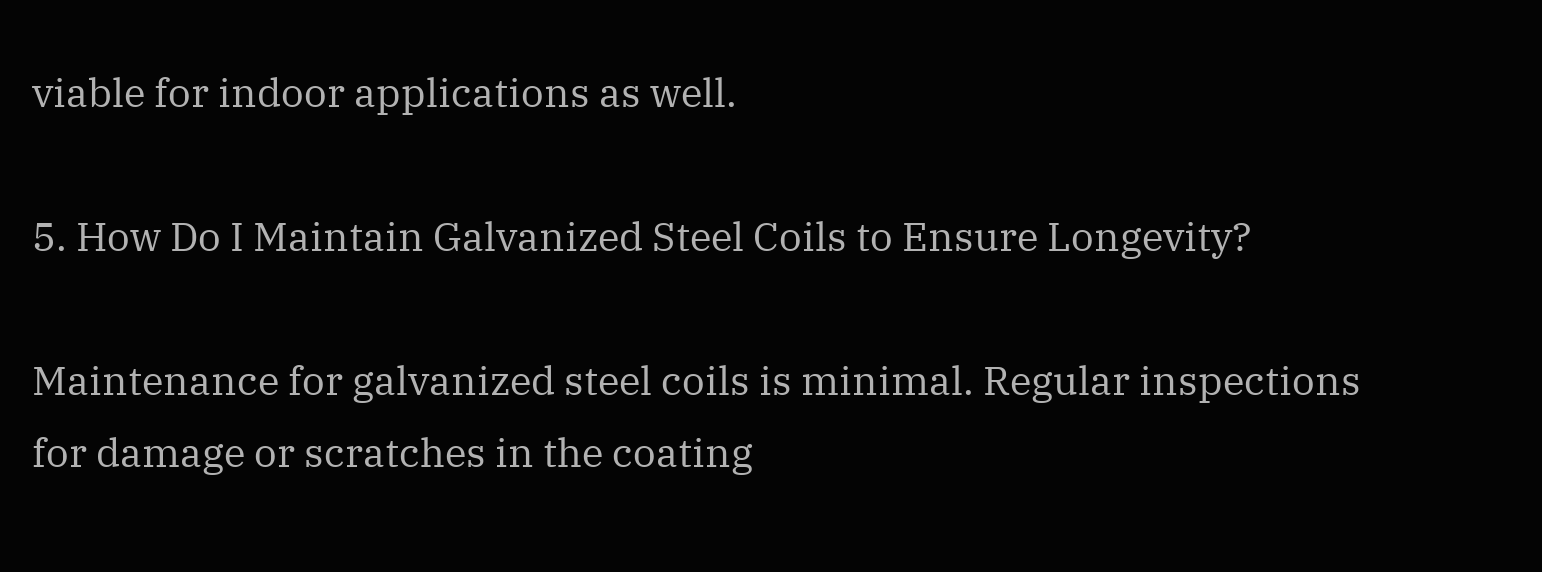viable for indoor applications as well.

5. How Do I Maintain Galvanized Steel Coils to Ensure Longevity?

Maintenance for galvanized steel coils is minimal. Regular inspections for damage or scratches in the coating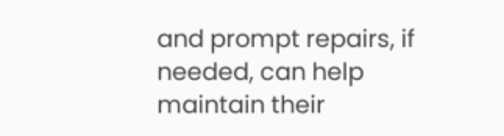and prompt repairs, if needed, can help maintain their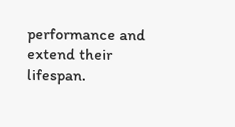performance and extend their lifespan.